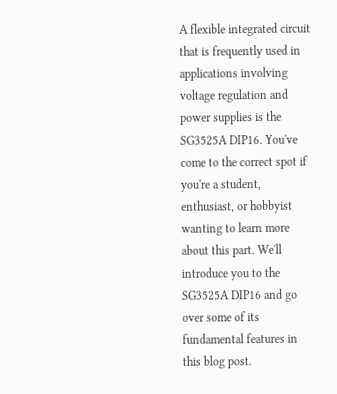A flexible integrated circuit that is frequently used in applications involving voltage regulation and power supplies is the SG3525A DIP16. You've come to the correct spot if you're a student, enthusiast, or hobbyist wanting to learn more about this part. We'll introduce you to the SG3525A DIP16 and go over some of its fundamental features in this blog post.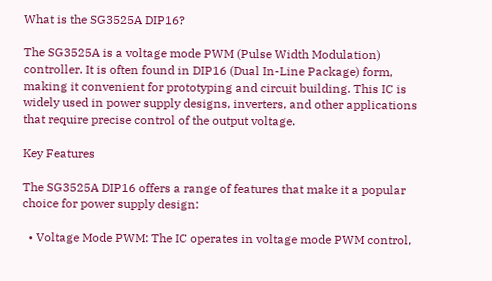What is the SG3525A DIP16?

The SG3525A is a voltage mode PWM (Pulse Width Modulation) controller. It is often found in DIP16 (Dual In-Line Package) form, making it convenient for prototyping and circuit building. This IC is widely used in power supply designs, inverters, and other applications that require precise control of the output voltage.

Key Features

The SG3525A DIP16 offers a range of features that make it a popular choice for power supply design:

  • Voltage Mode PWM: The IC operates in voltage mode PWM control,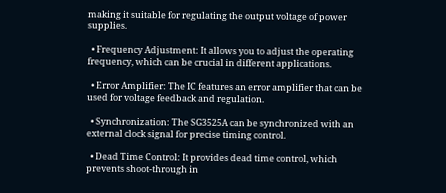making it suitable for regulating the output voltage of power supplies.

  • Frequency Adjustment: It allows you to adjust the operating frequency, which can be crucial in different applications.

  • Error Amplifier: The IC features an error amplifier that can be used for voltage feedback and regulation.

  • Synchronization: The SG3525A can be synchronized with an external clock signal for precise timing control.

  • Dead Time Control: It provides dead time control, which prevents shoot-through in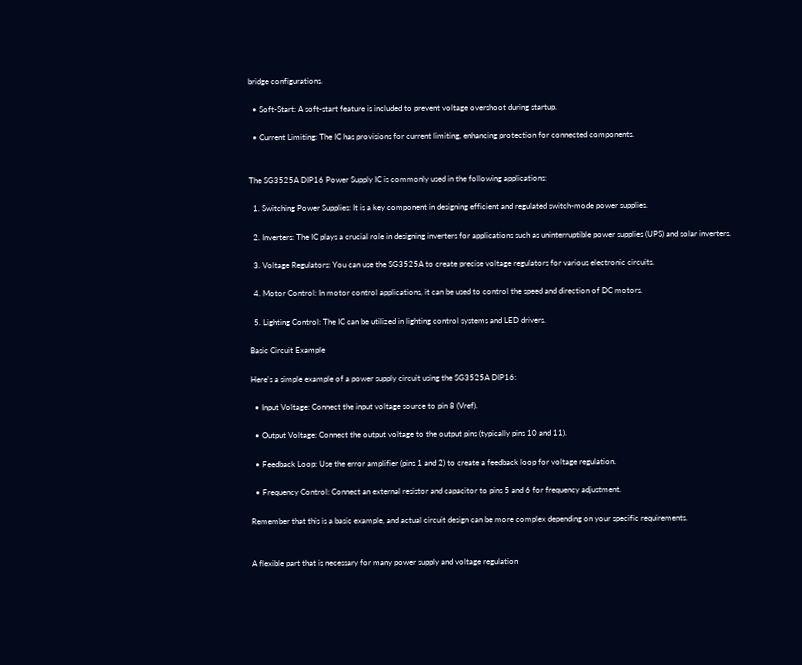bridge configurations.

  • Soft-Start: A soft-start feature is included to prevent voltage overshoot during startup.

  • Current Limiting: The IC has provisions for current limiting, enhancing protection for connected components.


The SG3525A DIP16 Power Supply IC is commonly used in the following applications:

  1. Switching Power Supplies: It is a key component in designing efficient and regulated switch-mode power supplies.

  2. Inverters: The IC plays a crucial role in designing inverters for applications such as uninterruptible power supplies (UPS) and solar inverters.

  3. Voltage Regulators: You can use the SG3525A to create precise voltage regulators for various electronic circuits.

  4. Motor Control: In motor control applications, it can be used to control the speed and direction of DC motors.

  5. Lighting Control: The IC can be utilized in lighting control systems and LED drivers.

Basic Circuit Example

Here's a simple example of a power supply circuit using the SG3525A DIP16:

  • Input Voltage: Connect the input voltage source to pin 8 (Vref).

  • Output Voltage: Connect the output voltage to the output pins (typically pins 10 and 11).

  • Feedback Loop: Use the error amplifier (pins 1 and 2) to create a feedback loop for voltage regulation.

  • Frequency Control: Connect an external resistor and capacitor to pins 5 and 6 for frequency adjustment.

Remember that this is a basic example, and actual circuit design can be more complex depending on your specific requirements.


A flexible part that is necessary for many power supply and voltage regulation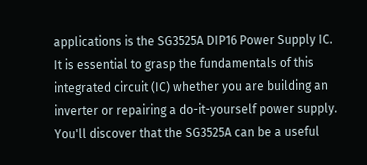applications is the SG3525A DIP16 Power Supply IC. It is essential to grasp the fundamentals of this integrated circuit (IC) whether you are building an inverter or repairing a do-it-yourself power supply. You'll discover that the SG3525A can be a useful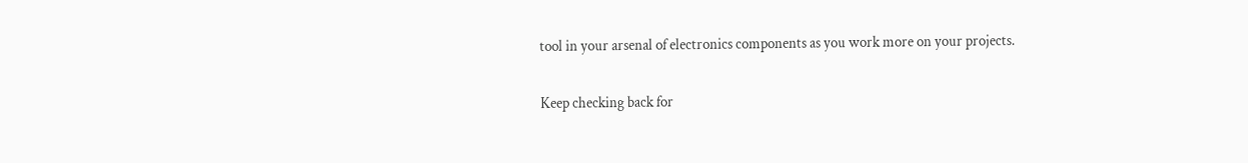tool in your arsenal of electronics components as you work more on your projects.

Keep checking back for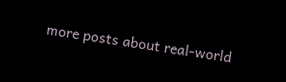more posts about real-world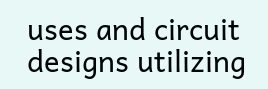uses and circuit designs utilizing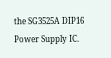the SG3525A DIP16 Power Supply IC.